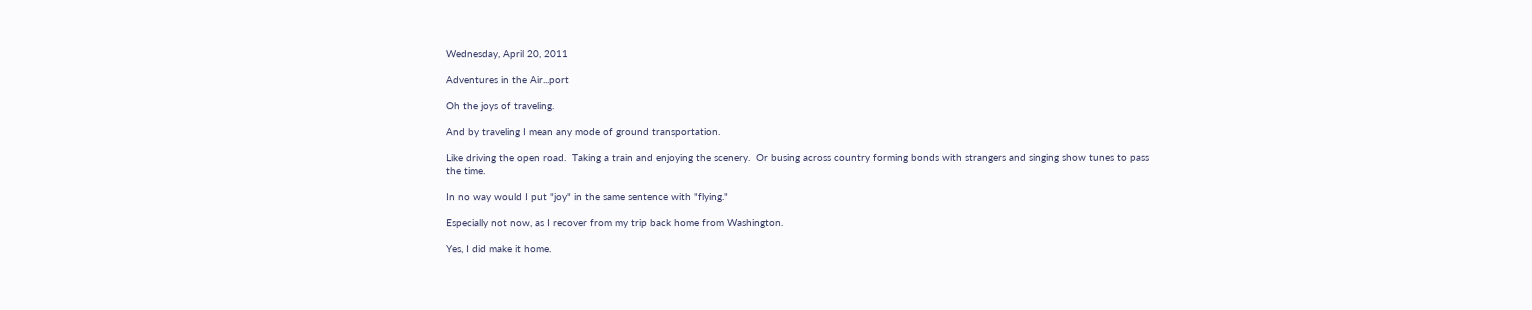Wednesday, April 20, 2011

Adventures in the Air...port

Oh the joys of traveling.

And by traveling I mean any mode of ground transportation.

Like driving the open road.  Taking a train and enjoying the scenery.  Or busing across country forming bonds with strangers and singing show tunes to pass the time.

In no way would I put "joy" in the same sentence with "flying."

Especially not now, as I recover from my trip back home from Washington.

Yes, I did make it home.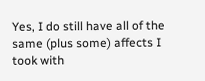Yes, I do still have all of the same (plus some) affects I took with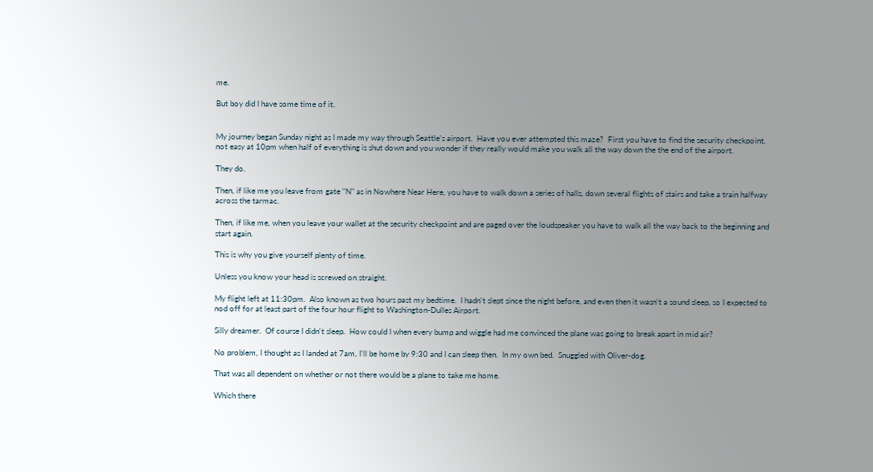me.

But boy did I have some time of it.


My journey began Sunday night as I made my way through Seattle's airport.  Have you ever attempted this maze?  First you have to find the security checkpoint, not easy at 10pm when half of everything is shut down and you wonder if they really would make you walk all the way down the the end of the airport.

They do.

Then, if like me you leave from gate "N" as in Nowhere Near Here, you have to walk down a series of halls, down several flights of stairs and take a train halfway across the tarmac.

Then, if like me, when you leave your wallet at the security checkpoint and are paged over the loudspeaker you have to walk all the way back to the beginning and start again.

This is why you give yourself plenty of time.

Unless you know your head is screwed on straight.

My flight left at 11:30pm.  Also known as two hours past my bedtime.  I hadn't slept since the night before, and even then it wasn't a sound sleep, so I expected to nod off for at least part of the four hour flight to Washington-Dulles Airport.

Silly dreamer.  Of course I didn't sleep.  How could I when every bump and wiggle had me convinced the plane was going to break apart in mid air?

No problem, I thought as I landed at 7am, I'll be home by 9:30 and I can sleep then.  In my own bed.  Snuggled with Oliver-dog.

That was all dependent on whether or not there would be a plane to take me home.

Which there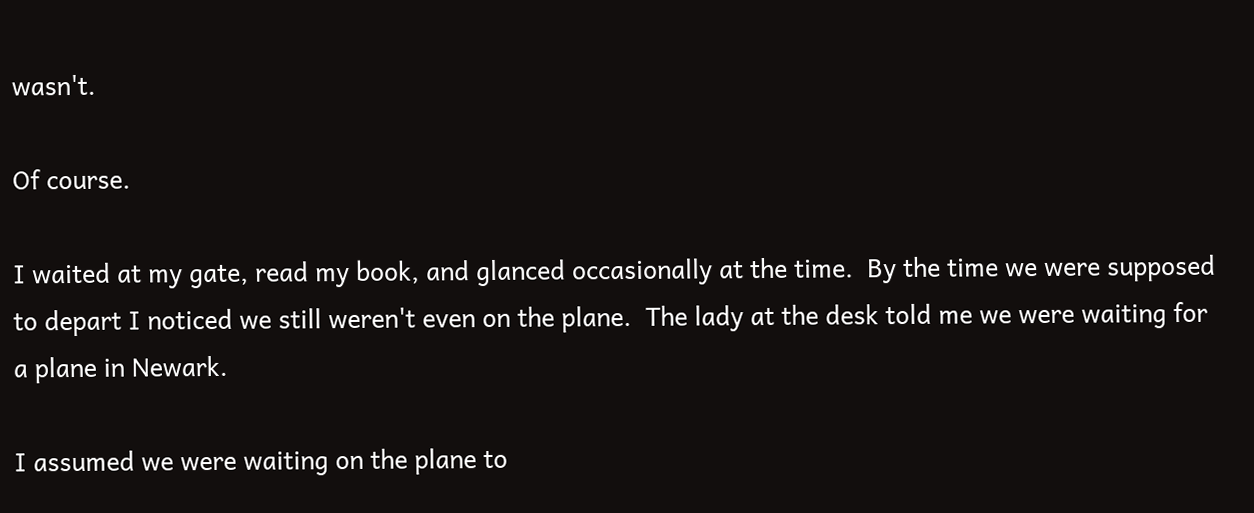wasn't.

Of course.

I waited at my gate, read my book, and glanced occasionally at the time.  By the time we were supposed to depart I noticed we still weren't even on the plane.  The lady at the desk told me we were waiting for a plane in Newark.

I assumed we were waiting on the plane to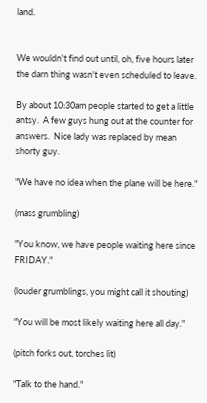land.


We wouldn't find out until, oh, five hours later the darn thing wasn't even scheduled to leave.

By about 10:30am people started to get a little antsy.  A few guys hung out at the counter for answers.  Nice lady was replaced by mean shorty guy.

"We have no idea when the plane will be here."

(mass grumbling)

"You know, we have people waiting here since FRIDAY."

(louder grumblings, you might call it shouting)

"You will be most likely waiting here all day."

(pitch forks out, torches lit)

"Talk to the hand."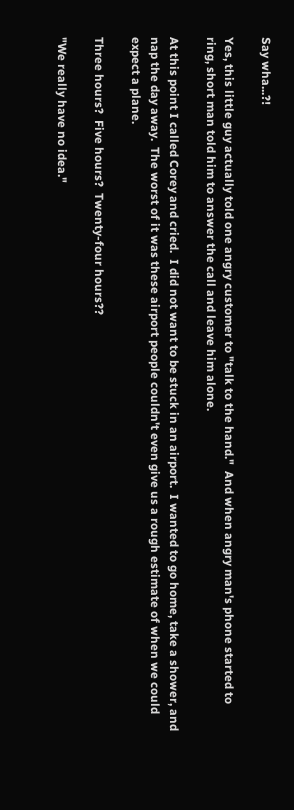Say wha...?!

Yes, this little guy actually told one angry customer to "talk to the hand."  And when angry man's phone started to ring, short man told him to answer the call and leave him alone.

At this point I called Corey and cried.  I did not want to be stuck in an airport.  I wanted to go home, take a shower, and nap the day away.  The worst of it was these airport people couldn't even give us a rough estimate of when we could expect a plane.

Three hours?  Five hours?  Twenty-four hours??

"We really have no idea."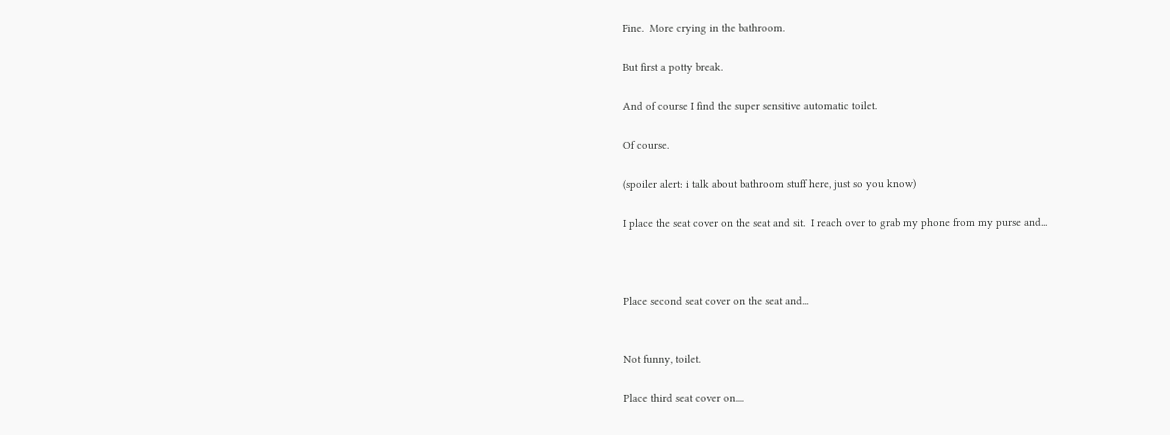Fine.  More crying in the bathroom.

But first a potty break.

And of course I find the super sensitive automatic toilet.

Of course.

(spoiler alert: i talk about bathroom stuff here, just so you know)

I place the seat cover on the seat and sit.  I reach over to grab my phone from my purse and...



Place second seat cover on the seat and...


Not funny, toilet.

Place third seat cover on....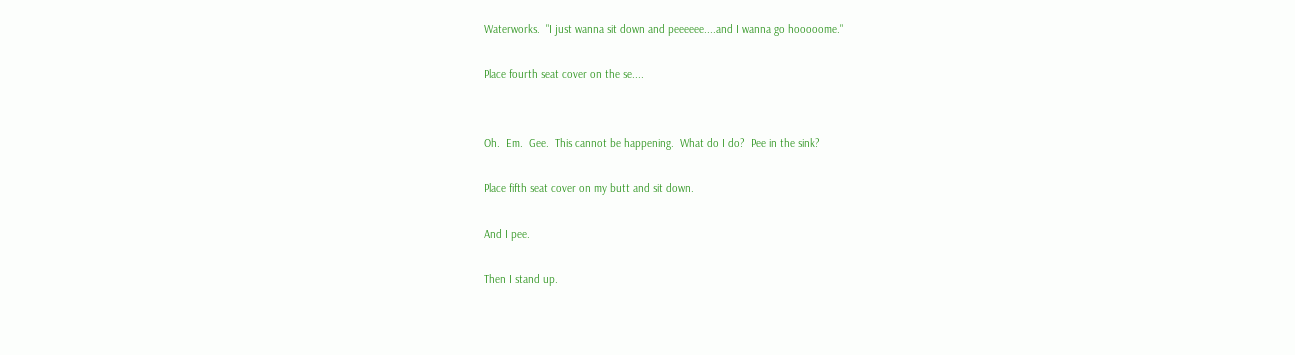Waterworks.  "I just wanna sit down and peeeeee....and I wanna go hooooome."

Place fourth seat cover on the se....


Oh.  Em.  Gee.  This cannot be happening.  What do I do?  Pee in the sink?

Place fifth seat cover on my butt and sit down.

And I pee.

Then I stand up.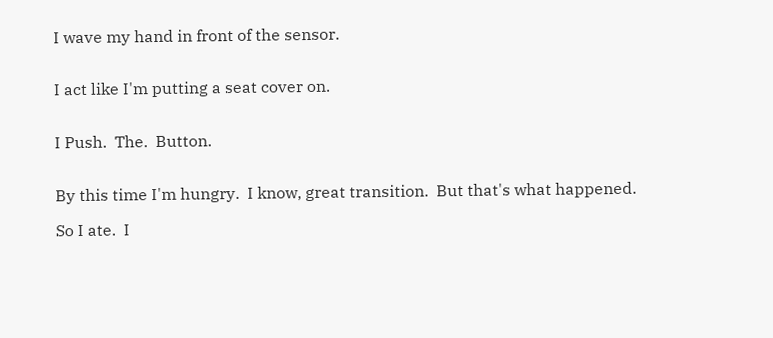I wave my hand in front of the sensor.


I act like I'm putting a seat cover on.


I Push.  The.  Button.


By this time I'm hungry.  I know, great transition.  But that's what happened.

So I ate.  I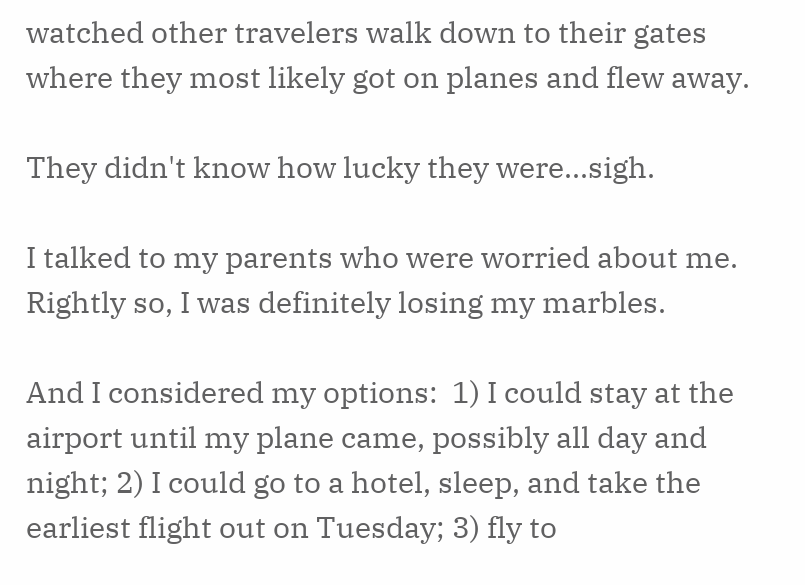watched other travelers walk down to their gates where they most likely got on planes and flew away.

They didn't know how lucky they were...sigh.

I talked to my parents who were worried about me.  Rightly so, I was definitely losing my marbles.

And I considered my options:  1) I could stay at the airport until my plane came, possibly all day and night; 2) I could go to a hotel, sleep, and take the earliest flight out on Tuesday; 3) fly to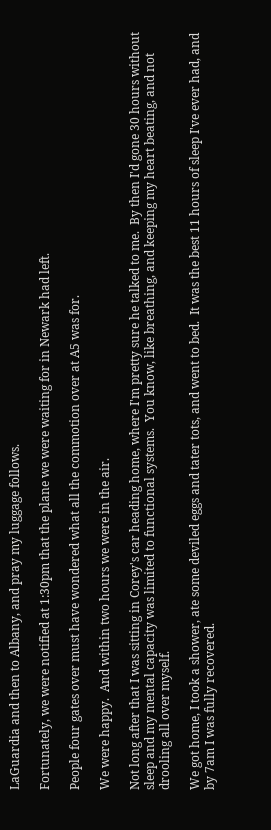LaGuardia and then to Albany, and pray my luggage follows.

Fortunately, we were notified at 1:30pm that the plane we were waiting for in Newark had left.

People four gates over must have wondered what all the commotion over at A5 was for.

We were happy.  And within two hours we were in the air.

Not long after that I was sitting in Corey's car heading home, where I'm pretty sure he talked to me.  By then I'd gone 30 hours without sleep and my mental capacity was limited to functional systems.  You know, like breathing, and keeping my heart beating, and not drooling all over myself.

We got home, I took a shower, ate some deviled eggs and tater tots, and went to bed.  It was the best 11 hours of sleep I've ever had, and by 7am I was fully recovered.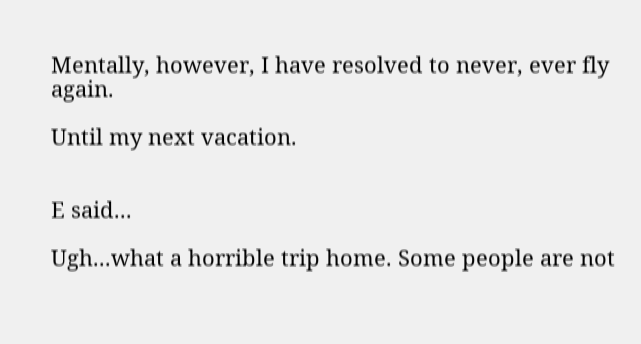Mentally, however, I have resolved to never, ever fly again.

Until my next vacation.


E said...

Ugh...what a horrible trip home. Some people are not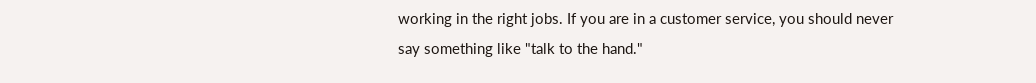working in the right jobs. If you are in a customer service, you should never say something like "talk to the hand."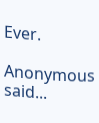Ever.

Anonymous said...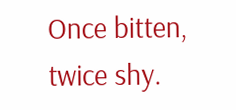Once bitten, twice shy.